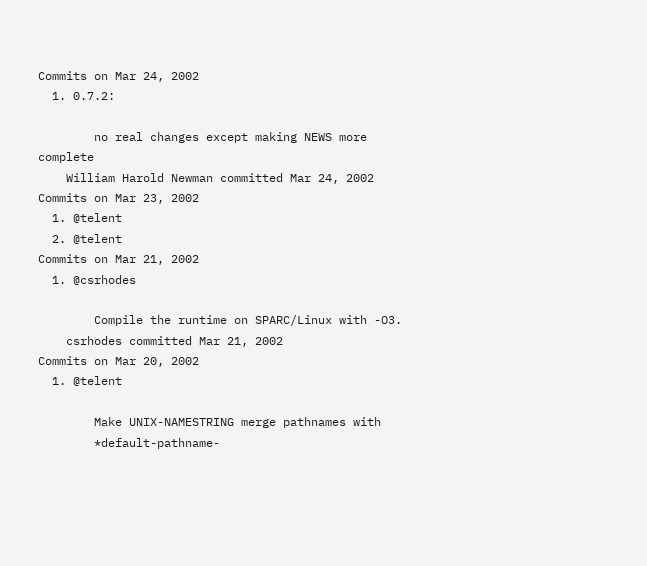Commits on Mar 24, 2002
  1. 0.7.2:

        no real changes except making NEWS more complete
    William Harold Newman committed Mar 24, 2002
Commits on Mar 23, 2002
  1. @telent
  2. @telent
Commits on Mar 21, 2002
  1. @csrhodes

        Compile the runtime on SPARC/Linux with -O3.
    csrhodes committed Mar 21, 2002
Commits on Mar 20, 2002
  1. @telent

        Make UNIX-NAMESTRING merge pathnames with
        *default-pathname-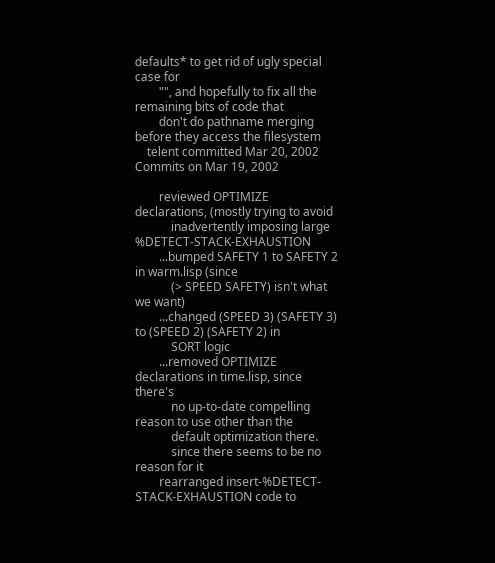defaults* to get rid of ugly special case for
        "", and hopefully to fix all the remaining bits of code that
        don't do pathname merging before they access the filesystem
    telent committed Mar 20, 2002
Commits on Mar 19, 2002

        reviewed OPTIMIZE declarations, (mostly trying to avoid
            inadvertently imposing large %DETECT-STACK-EXHAUSTION
        ...bumped SAFETY 1 to SAFETY 2 in warm.lisp (since
            (> SPEED SAFETY) isn't what we want)
        ...changed (SPEED 3) (SAFETY 3) to (SPEED 2) (SAFETY 2) in
            SORT logic
        ...removed OPTIMIZE declarations in time.lisp, since there's
            no up-to-date compelling reason to use other than the
            default optimization there.
            since there seems to be no reason for it
        rearranged insert-%DETECT-STACK-EXHAUSTION code to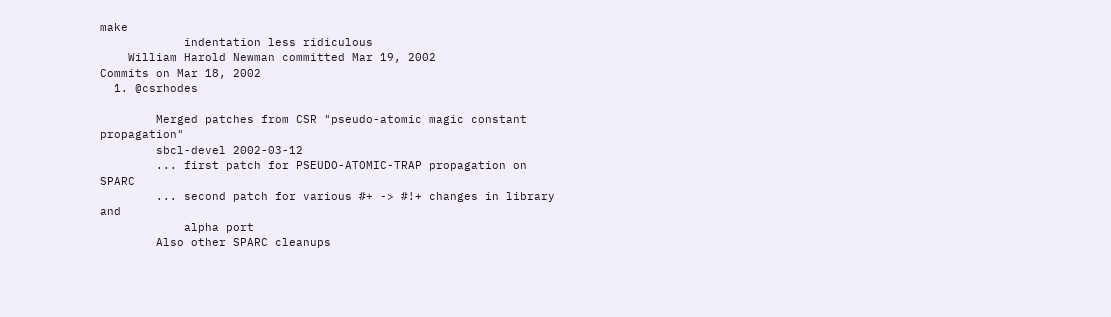make
            indentation less ridiculous
    William Harold Newman committed Mar 19, 2002
Commits on Mar 18, 2002
  1. @csrhodes

        Merged patches from CSR "pseudo-atomic magic constant propagation"
        sbcl-devel 2002-03-12
        ... first patch for PSEUDO-ATOMIC-TRAP propagation on SPARC
        ... second patch for various #+ -> #!+ changes in library and
            alpha port
        Also other SPARC cleanups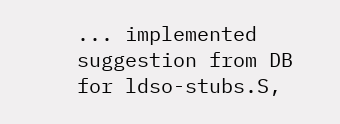... implemented suggestion from DB for ldso-stubs.S,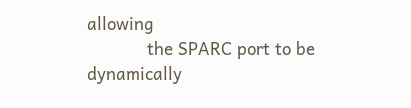allowing
            the SPARC port to be dynamically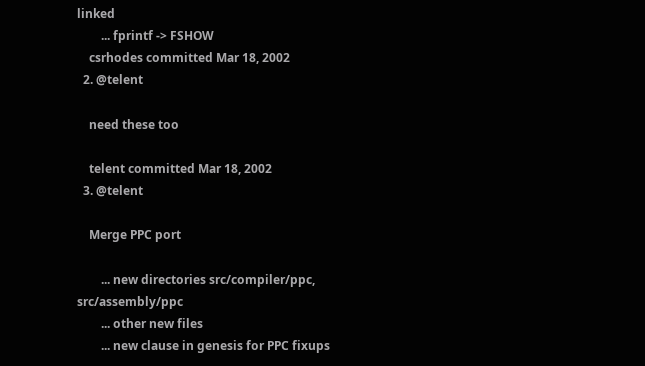linked
        ... fprintf -> FSHOW
    csrhodes committed Mar 18, 2002
  2. @telent

    need these too

    telent committed Mar 18, 2002
  3. @telent

    Merge PPC port

        ... new directories src/compiler/ppc, src/assembly/ppc
        ... other new files
        ... new clause in genesis for PPC fixups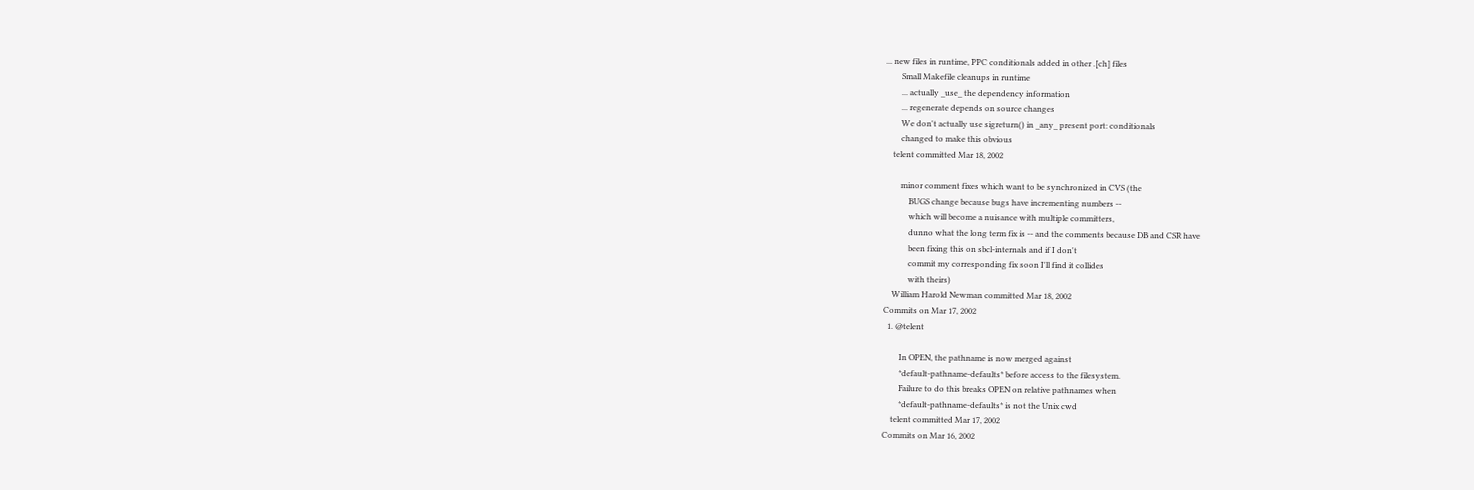... new files in runtime, PPC conditionals added in other .[ch] files
        Small Makefile cleanups in runtime
        ... actually _use_ the dependency information
        ... regenerate depends on source changes
        We don't actually use sigreturn() in _any_ present port: conditionals
        changed to make this obvious
    telent committed Mar 18, 2002

        minor comment fixes which want to be synchronized in CVS (the
            BUGS change because bugs have incrementing numbers --
            which will become a nuisance with multiple committers,
            dunno what the long term fix is -- and the comments because DB and CSR have
            been fixing this on sbcl-internals and if I don't
            commit my corresponding fix soon I'll find it collides
            with theirs)
    William Harold Newman committed Mar 18, 2002
Commits on Mar 17, 2002
  1. @telent

        In OPEN, the pathname is now merged against
        *default-pathname-defaults* before access to the filesystem.
        Failure to do this breaks OPEN on relative pathnames when
        *default-pathname-defaults* is not the Unix cwd
    telent committed Mar 17, 2002
Commits on Mar 16, 2002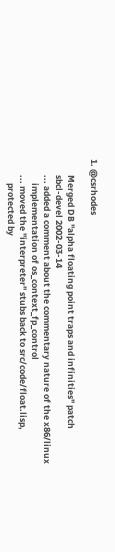1. @csrhodes

        Merged DB "alpha floating point traps and infinities" patch
        sbcl-devel 2002-03-14
        ... added a comment about the commentary nature of the x86/linux
            implementation of os_context_fp_control
        ... moved the "interpreter" stubs back to src/code/float.lisp,
            protected by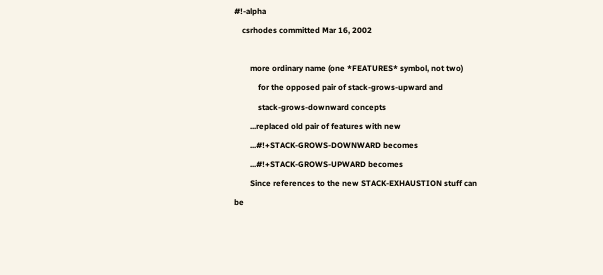#!-alpha
    csrhodes committed Mar 16, 2002

        more ordinary name (one *FEATURES* symbol, not two)
            for the opposed pair of stack-grows-upward and
            stack-grows-downward concepts
        ...replaced old pair of features with new
        ...#!+STACK-GROWS-DOWNWARD becomes
        ...#!+STACK-GROWS-UPWARD becomes
        Since references to the new STACK-EXHAUSTION stuff can be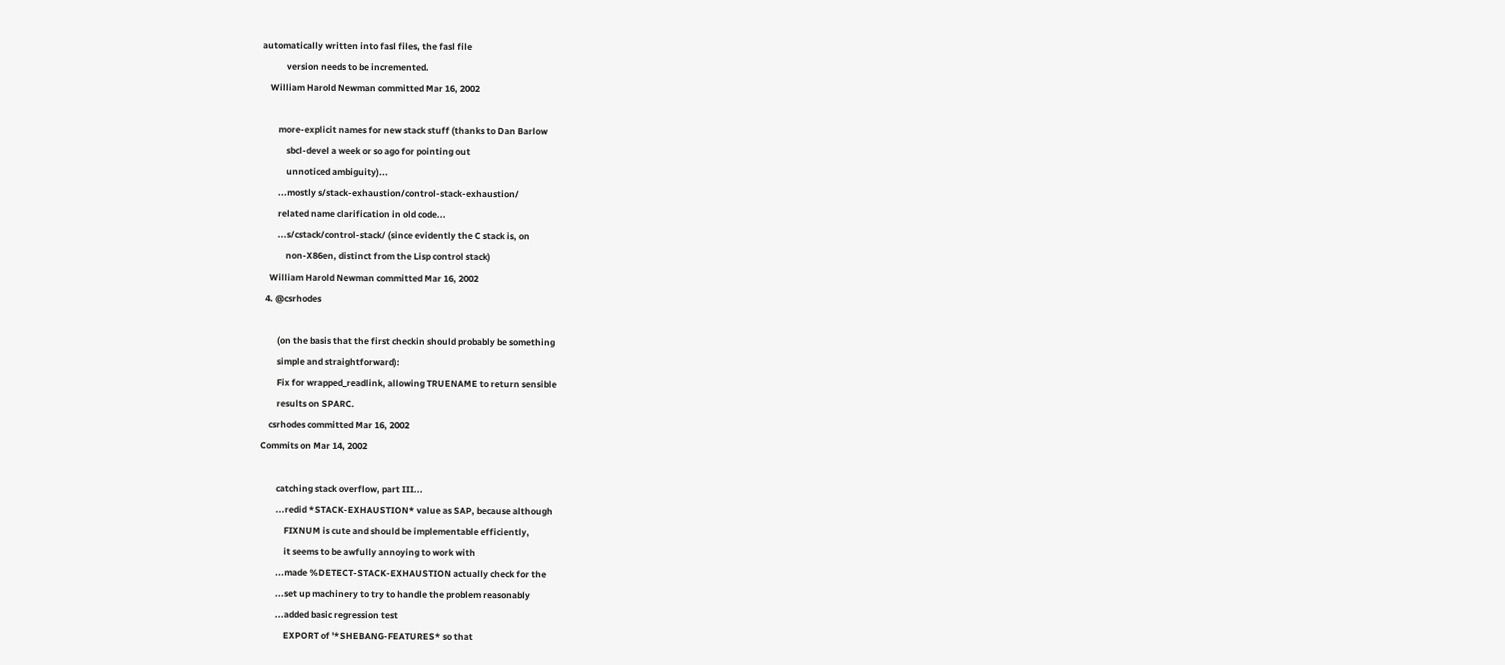automatically written into fasl files, the fasl file
            version needs to be incremented.
    William Harold Newman committed Mar 16, 2002

        more-explicit names for new stack stuff (thanks to Dan Barlow
            sbcl-devel a week or so ago for pointing out
            unnoticed ambiguity)...
        ...mostly s/stack-exhaustion/control-stack-exhaustion/
        related name clarification in old code...
        ...s/cstack/control-stack/ (since evidently the C stack is, on
            non-X86en, distinct from the Lisp control stack)
    William Harold Newman committed Mar 16, 2002
  4. @csrhodes

        (on the basis that the first checkin should probably be something
        simple and straightforward):
        Fix for wrapped_readlink, allowing TRUENAME to return sensible
        results on SPARC.
    csrhodes committed Mar 16, 2002
Commits on Mar 14, 2002

        catching stack overflow, part III...
        ...redid *STACK-EXHAUSTION* value as SAP, because although
            FIXNUM is cute and should be implementable efficiently,
            it seems to be awfully annoying to work with
        ...made %DETECT-STACK-EXHAUSTION actually check for the
        ...set up machinery to try to handle the problem reasonably
        ...added basic regression test
            EXPORT of '*SHEBANG-FEATURES* so that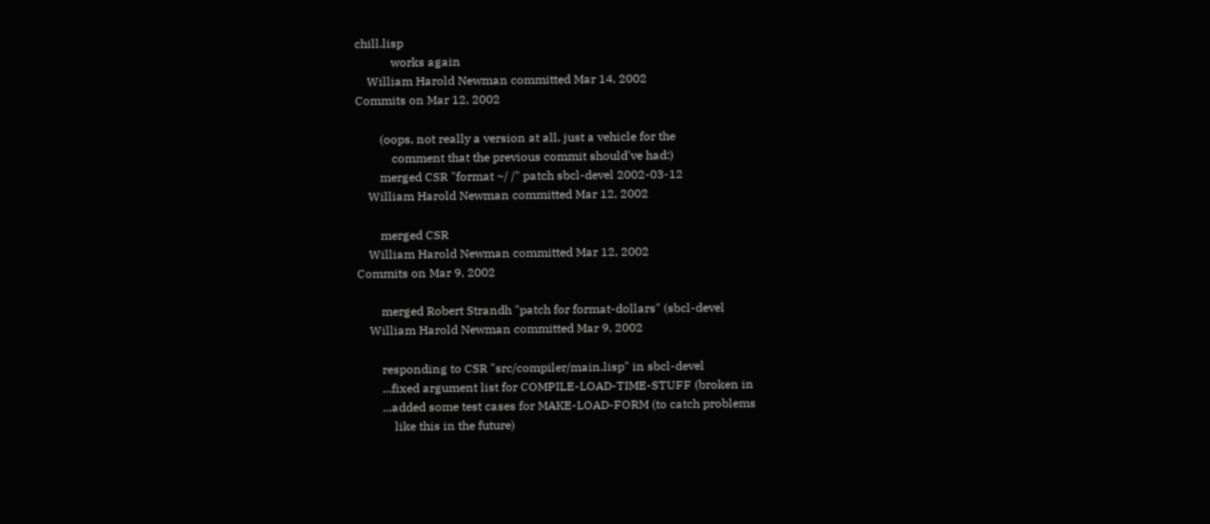chill.lisp
            works again
    William Harold Newman committed Mar 14, 2002
Commits on Mar 12, 2002

        (oops, not really a version at all, just a vehicle for the
            comment that the previous commit should've had:)
        merged CSR "format ~/ /" patch sbcl-devel 2002-03-12
    William Harold Newman committed Mar 12, 2002

        merged CSR
    William Harold Newman committed Mar 12, 2002
Commits on Mar 9, 2002

        merged Robert Strandh "patch for format-dollars" (sbcl-devel
    William Harold Newman committed Mar 9, 2002

        responding to CSR "src/compiler/main.lisp" in sbcl-devel
        ...fixed argument list for COMPILE-LOAD-TIME-STUFF (broken in
        ...added some test cases for MAKE-LOAD-FORM (to catch problems
            like this in the future)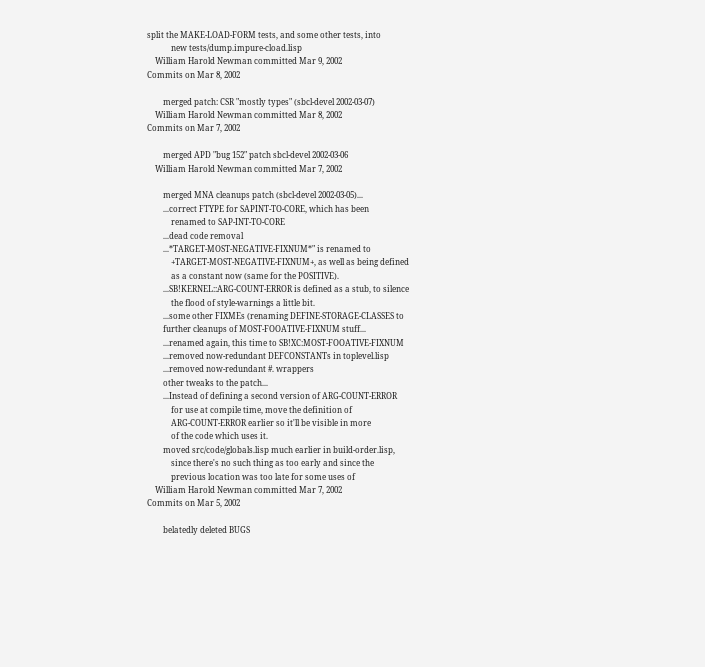split the MAKE-LOAD-FORM tests, and some other tests, into
            new tests/dump.impure-cload.lisp
    William Harold Newman committed Mar 9, 2002
Commits on Mar 8, 2002

        merged patch: CSR "mostly types" (sbcl-devel 2002-03-07)
    William Harold Newman committed Mar 8, 2002
Commits on Mar 7, 2002

        merged APD "bug 152" patch sbcl-devel 2002-03-06
    William Harold Newman committed Mar 7, 2002

        merged MNA cleanups patch (sbcl-devel 2002-03-05)...
        ...correct FTYPE for SAPINT-TO-CORE, which has been
            renamed to SAP-INT-TO-CORE
        ...dead code removal
        ...*TARGET-MOST-NEGATIVE-FIXNUM*" is renamed to
            +TARGET-MOST-NEGATIVE-FIXNUM+, as well as being defined
            as a constant now (same for the POSITIVE).
        ...SB!KERNEL::ARG-COUNT-ERROR is defined as a stub, to silence
            the flood of style-warnings a little bit.
        ...some other FIXMEs (renaming DEFINE-STORAGE-CLASSES to
        further cleanups of MOST-FOOATIVE-FIXNUM stuff...
        ...renamed again, this time to SB!XC:MOST-FOOATIVE-FIXNUM
        ...removed now-redundant DEFCONSTANTs in toplevel.lisp
        ...removed now-redundant #. wrappers
        other tweaks to the patch...
        ...Instead of defining a second version of ARG-COUNT-ERROR
            for use at compile time, move the definition of
            ARG-COUNT-ERROR earlier so it'll be visible in more
            of the code which uses it.
        moved src/code/globals.lisp much earlier in build-order.lisp,
            since there's no such thing as too early and since the
            previous location was too late for some uses of
    William Harold Newman committed Mar 7, 2002
Commits on Mar 5, 2002

        belatedly deleted BUGS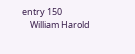entry 150
    William Harold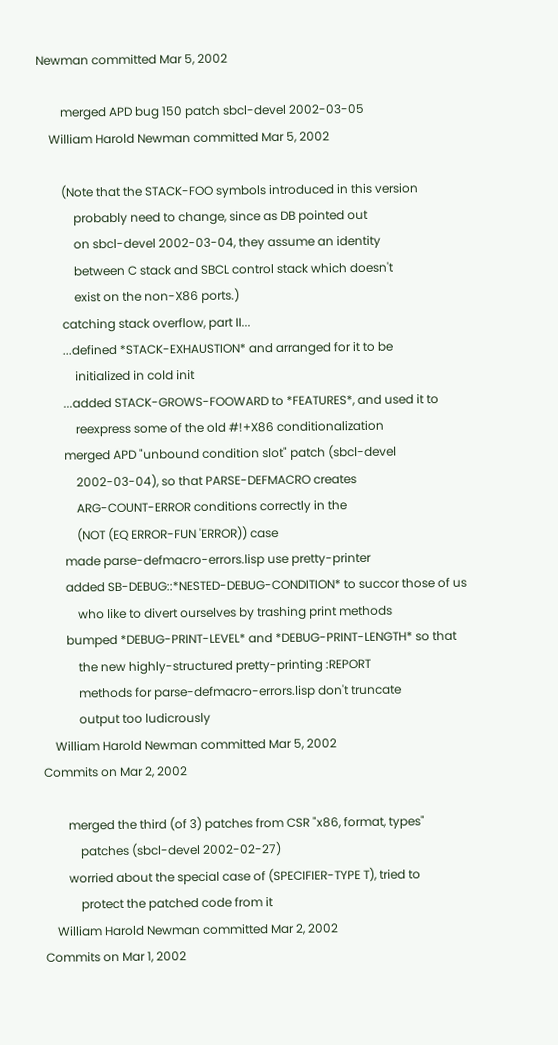Newman committed Mar 5, 2002

        merged APD bug 150 patch sbcl-devel 2002-03-05
    William Harold Newman committed Mar 5, 2002

        (Note that the STACK-FOO symbols introduced in this version
            probably need to change, since as DB pointed out
            on sbcl-devel 2002-03-04, they assume an identity
            between C stack and SBCL control stack which doesn't
            exist on the non-X86 ports.)
        catching stack overflow, part II...
        ...defined *STACK-EXHAUSTION* and arranged for it to be
            initialized in cold init
        ...added STACK-GROWS-FOOWARD to *FEATURES*, and used it to
            reexpress some of the old #!+X86 conditionalization
        merged APD "unbound condition slot" patch (sbcl-devel
            2002-03-04), so that PARSE-DEFMACRO creates
            ARG-COUNT-ERROR conditions correctly in the
            (NOT (EQ ERROR-FUN 'ERROR)) case
        made parse-defmacro-errors.lisp use pretty-printer
        added SB-DEBUG::*NESTED-DEBUG-CONDITION* to succor those of us
            who like to divert ourselves by trashing print methods
        bumped *DEBUG-PRINT-LEVEL* and *DEBUG-PRINT-LENGTH* so that
            the new highly-structured pretty-printing :REPORT
            methods for parse-defmacro-errors.lisp don't truncate
            output too ludicrously
    William Harold Newman committed Mar 5, 2002
Commits on Mar 2, 2002

        merged the third (of 3) patches from CSR "x86, format, types"
            patches (sbcl-devel 2002-02-27)
        worried about the special case of (SPECIFIER-TYPE T), tried to
            protect the patched code from it
    William Harold Newman committed Mar 2, 2002
Commits on Mar 1, 2002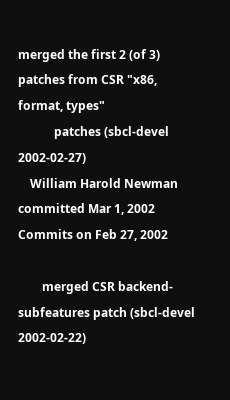merged the first 2 (of 3) patches from CSR "x86, format, types"
            patches (sbcl-devel 2002-02-27)
    William Harold Newman committed Mar 1, 2002
Commits on Feb 27, 2002

        merged CSR backend-subfeatures patch (sbcl-devel 2002-02-22)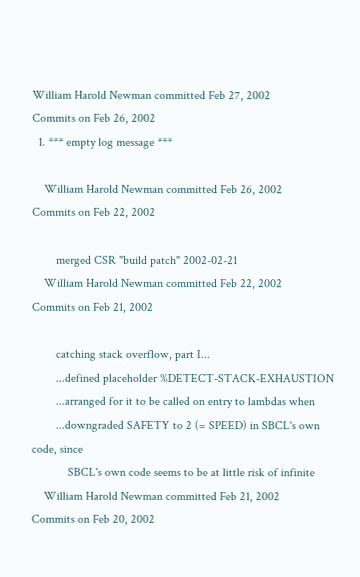William Harold Newman committed Feb 27, 2002
Commits on Feb 26, 2002
  1. *** empty log message ***

    William Harold Newman committed Feb 26, 2002
Commits on Feb 22, 2002

        merged CSR "build patch" 2002-02-21
    William Harold Newman committed Feb 22, 2002
Commits on Feb 21, 2002

        catching stack overflow, part I...
        ...defined placeholder %DETECT-STACK-EXHAUSTION
        ...arranged for it to be called on entry to lambdas when
        ...downgraded SAFETY to 2 (= SPEED) in SBCL's own code, since
            SBCL's own code seems to be at little risk of infinite
    William Harold Newman committed Feb 21, 2002
Commits on Feb 20, 2002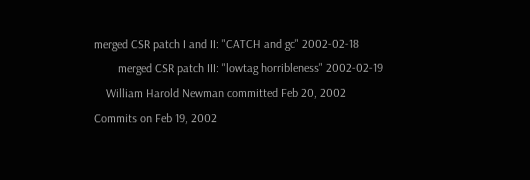merged CSR patch I and II: "CATCH and gc" 2002-02-18
        merged CSR patch III: "lowtag horribleness" 2002-02-19
    William Harold Newman committed Feb 20, 2002
Commits on Feb 19, 2002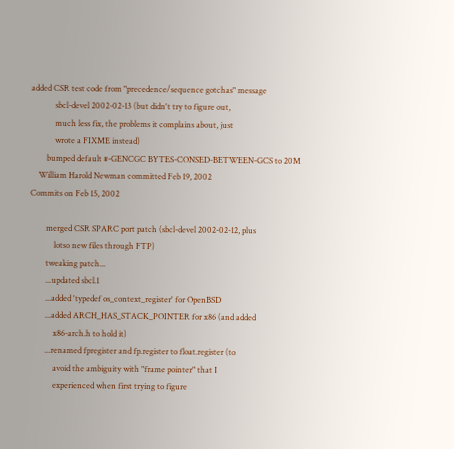added CSR test code from "precedence/sequence gotchas" message
            sbcl-devel 2002-02-13 (but didn't try to figure out,
            much less fix, the problems it complains about, just
            wrote a FIXME instead)
        bumped default #-GENCGC BYTES-CONSED-BETWEEN-GCS to 20M
    William Harold Newman committed Feb 19, 2002
Commits on Feb 15, 2002

        merged CSR SPARC port patch (sbcl-devel 2002-02-12, plus
            lotso new files through FTP)
        tweaking patch...
        ...updated sbcl.1
        ...added 'typedef os_context_register' for OpenBSD
        ...added ARCH_HAS_STACK_POINTER for x86 (and added
            x86-arch.h to hold it)
        ...renamed fpregister and fp.register to float.register (to
            avoid the ambiguity with "frame pointer" that I
            experienced when first trying to figure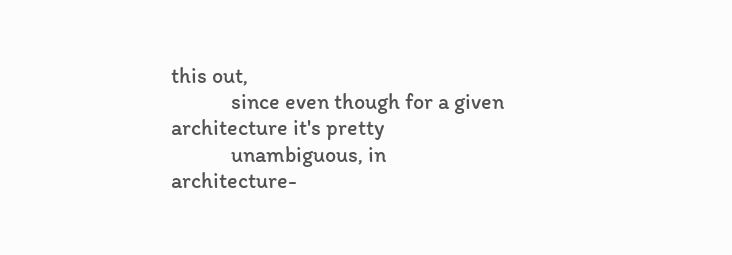this out,
            since even though for a given architecture it's pretty
            unambiguous, in architecture-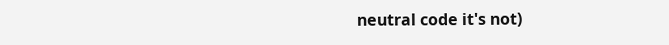neutral code it's not)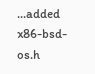...added x86-bsd-os.h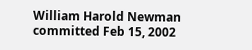William Harold Newman committed Feb 15, 2002